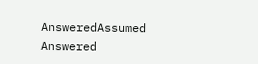AnsweredAssumed Answered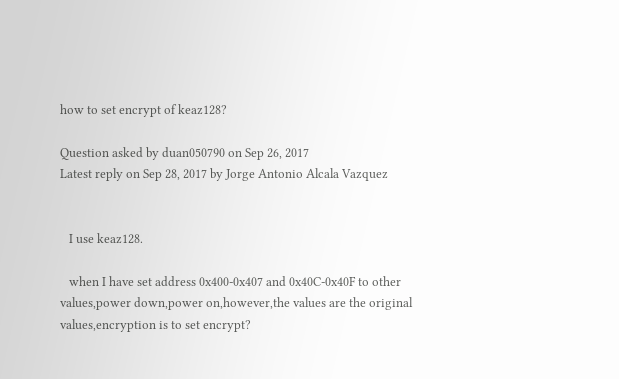how to set encrypt of keaz128?

Question asked by duan050790 on Sep 26, 2017
Latest reply on Sep 28, 2017 by Jorge Antonio Alcala Vazquez


   I use keaz128.

   when I have set address 0x400-0x407 and 0x40C-0x40F to other values,power down,power on,however,the values are the original values,encryption is to set encrypt?